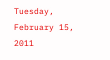Tuesday, February 15, 2011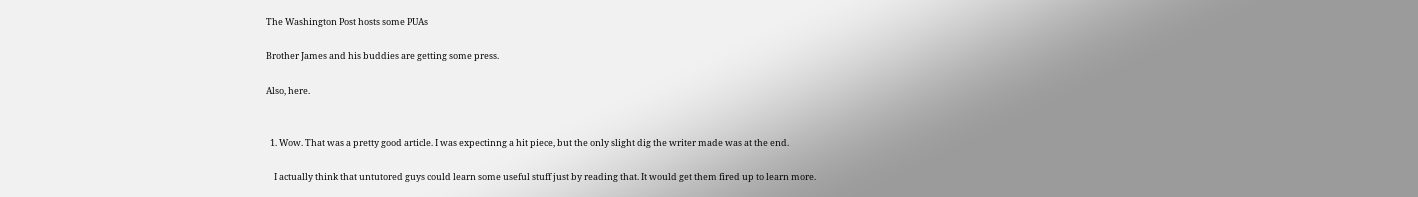The Washington Post hosts some PUAs

Brother James and his buddies are getting some press.

Also, here.


  1. Wow. That was a pretty good article. I was expectinng a hit piece, but the only slight dig the writer made was at the end.

    I actually think that untutored guys could learn some useful stuff just by reading that. It would get them fired up to learn more.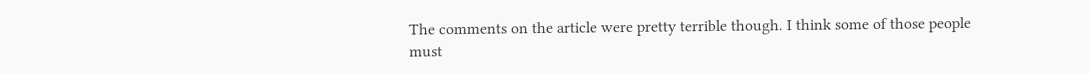The comments on the article were pretty terrible though. I think some of those people must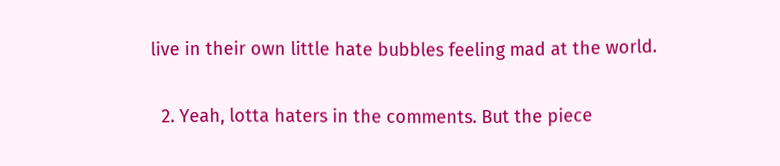live in their own little hate bubbles feeling mad at the world.

  2. Yeah, lotta haters in the comments. But the piece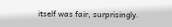itself was fair, surprisingly.